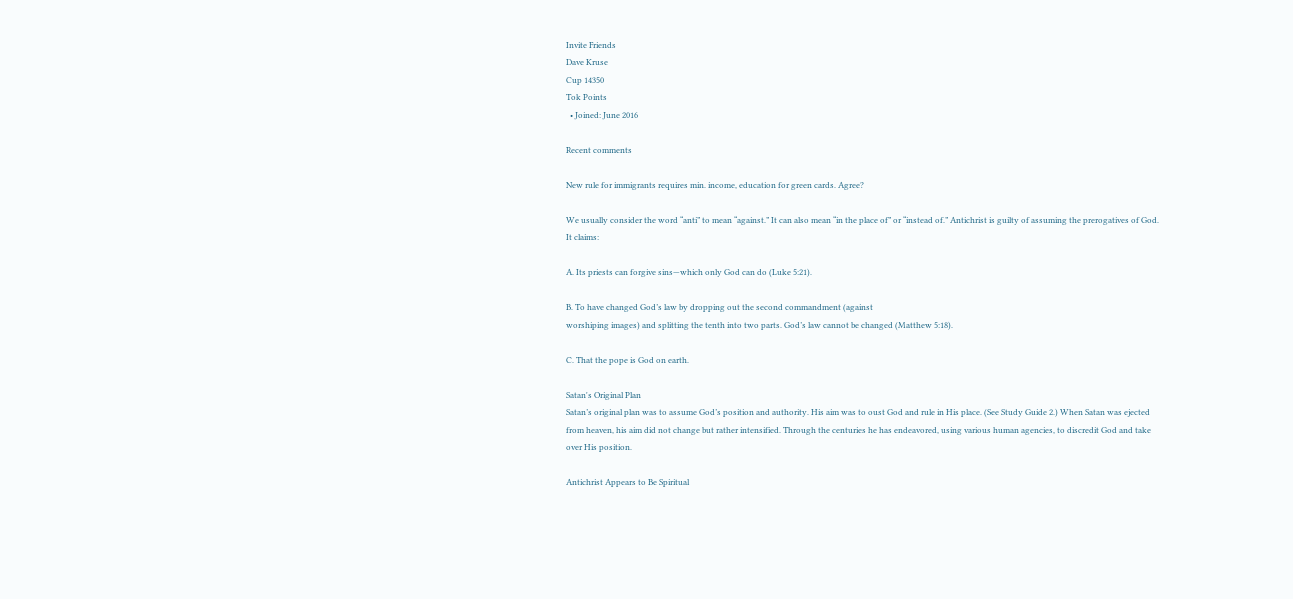Invite Friends
Dave Kruse
Cup 14350
Tok Points
  • Joined: June 2016

Recent comments

New rule for immigrants requires min. income, education for green cards. Agree?

We usually consider the word “anti” to mean “against.” It can also mean “in the place of” or “instead of.” Antichrist is guilty of assuming the prerogatives of God. It claims:

A. Its priests can forgive sins—which only God can do (Luke 5:21).

B. To have changed God’s law by dropping out the second commandment (against
worshiping images) and splitting the tenth into two parts. God’s law cannot be changed (Matthew 5:18).

C. That the pope is God on earth.

Satan's Original Plan
Satan’s original plan was to assume God’s position and authority. His aim was to oust God and rule in His place. (See Study Guide 2.) When Satan was ejected from heaven, his aim did not change but rather intensified. Through the centuries he has endeavored, using various human agencies, to discredit God and take over His position.

Antichrist Appears to Be Spiritual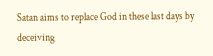Satan aims to replace God in these last days by deceiving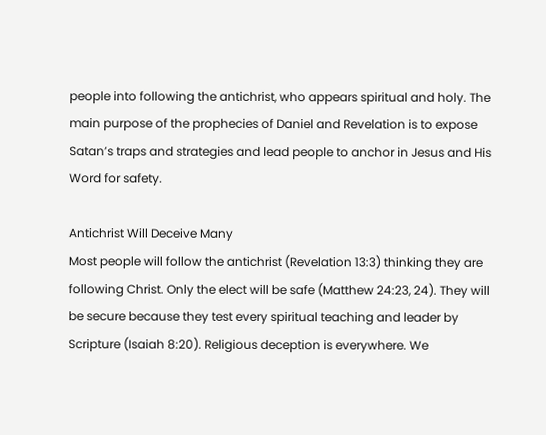people into following the antichrist, who appears spiritual and holy. The main purpose of the prophecies of Daniel and Revelation is to expose Satan’s traps and strategies and lead people to anchor in Jesus and His Word for safety.

Antichrist Will Deceive Many
Most people will follow the antichrist (Revelation 13:3) thinking they are following Christ. Only the elect will be safe (Matthew 24:23, 24). They will be secure because they test every spiritual teaching and leader by Scripture (Isaiah 8:20). Religious deception is everywhere. We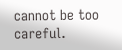cannot be too careful.